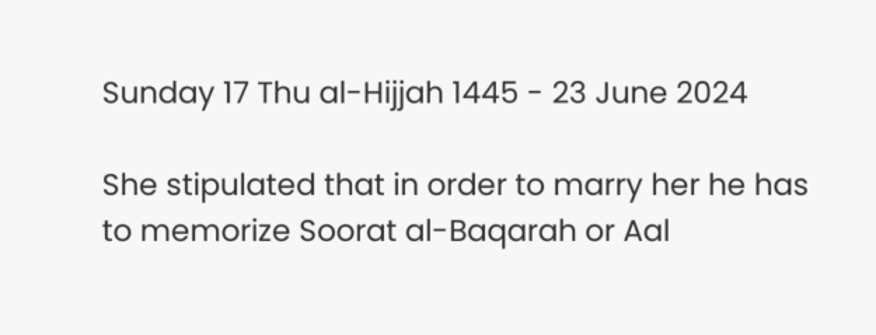Sunday 17 Thu al-Hijjah 1445 - 23 June 2024

She stipulated that in order to marry her he has to memorize Soorat al-Baqarah or Aal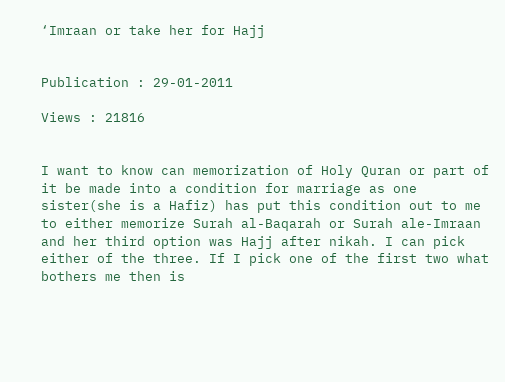‘Imraan or take her for Hajj


Publication : 29-01-2011

Views : 21816


I want to know can memorization of Holy Quran or part of it be made into a condition for marriage as one sister(she is a Hafiz) has put this condition out to me to either memorize Surah al-Baqarah or Surah ale-Imraan and her third option was Hajj after nikah. I can pick either of the three. If I pick one of the first two what bothers me then is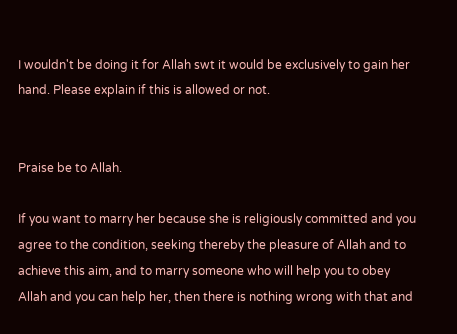I wouldn't be doing it for Allah swt it would be exclusively to gain her hand. Please explain if this is allowed or not.


Praise be to Allah.

If you want to marry her because she is religiously committed and you agree to the condition, seeking thereby the pleasure of Allah and to achieve this aim, and to marry someone who will help you to obey Allah and you can help her, then there is nothing wrong with that and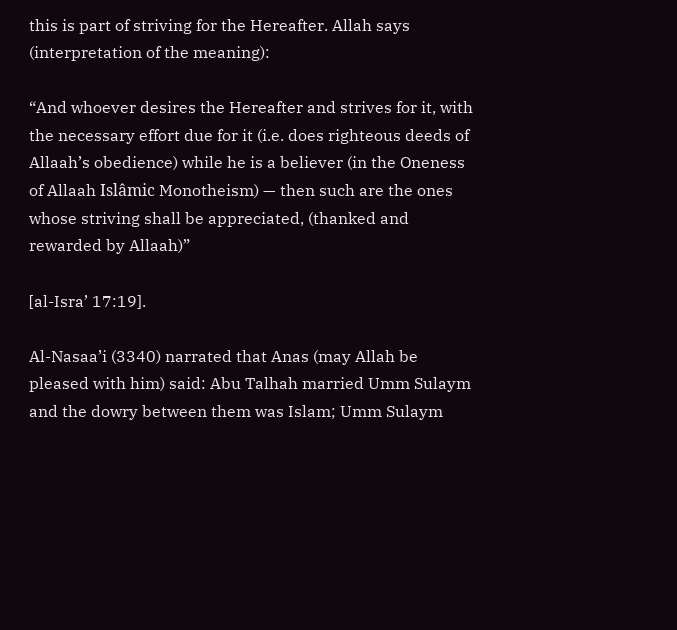this is part of striving for the Hereafter. Allah says (interpretation of the meaning):

“And whoever desires the Hereafter and strives for it, with the necessary effort due for it (i.e. does righteous deeds of Allaah’s obedience) while he is a believer (in the Oneness of Allaah Islâmic Monotheism) — then such are the ones whose striving shall be appreciated, (thanked and rewarded by Allaah)”

[al-Isra’ 17:19].

Al-Nasaa’i (3340) narrated that Anas (may Allah be pleased with him) said: Abu Talhah married Umm Sulaym and the dowry between them was Islam; Umm Sulaym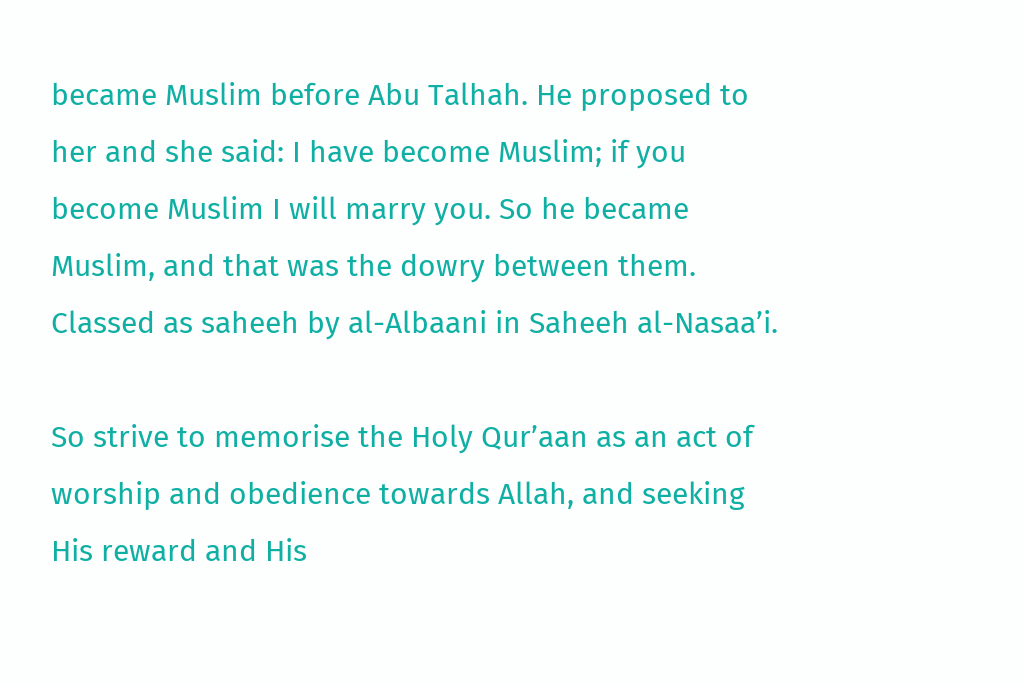became Muslim before Abu Talhah. He proposed to her and she said: I have become Muslim; if you become Muslim I will marry you. So he became Muslim, and that was the dowry between them. Classed as saheeh by al-Albaani in Saheeh al-Nasaa’i.

So strive to memorise the Holy Qur’aan as an act of worship and obedience towards Allah, and seeking His reward and His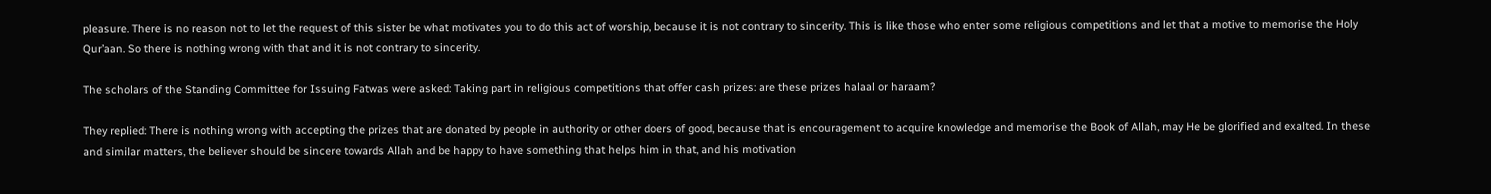pleasure. There is no reason not to let the request of this sister be what motivates you to do this act of worship, because it is not contrary to sincerity. This is like those who enter some religious competitions and let that a motive to memorise the Holy Qur’aan. So there is nothing wrong with that and it is not contrary to sincerity.

The scholars of the Standing Committee for Issuing Fatwas were asked: Taking part in religious competitions that offer cash prizes: are these prizes halaal or haraam?

They replied: There is nothing wrong with accepting the prizes that are donated by people in authority or other doers of good, because that is encouragement to acquire knowledge and memorise the Book of Allah, may He be glorified and exalted. In these and similar matters, the believer should be sincere towards Allah and be happy to have something that helps him in that, and his motivation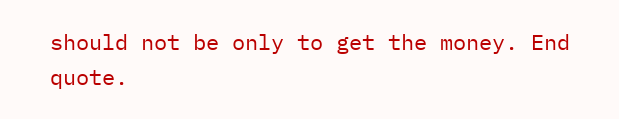should not be only to get the money. End quote.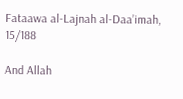Fataawa al-Lajnah al-Daa’imah, 15/188

And Allah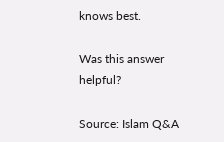knows best.

Was this answer helpful?

Source: Islam Q&A